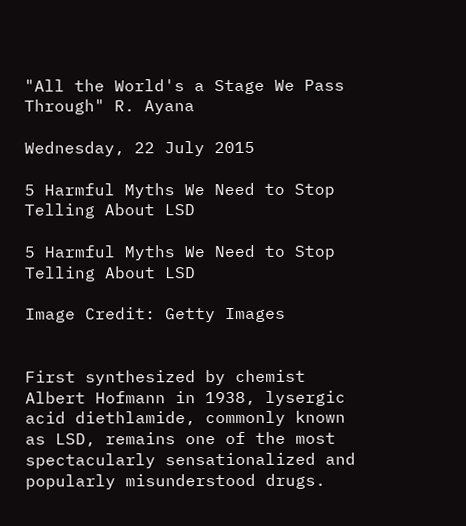"All the World's a Stage We Pass Through" R. Ayana

Wednesday, 22 July 2015

5 Harmful Myths We Need to Stop Telling About LSD

5 Harmful Myths We Need to Stop Telling About LSD

Image Credit: Getty Images


First synthesized by chemist Albert Hofmann in 1938, lysergic acid diethlamide, commonly known as LSD, remains one of the most spectacularly sensationalized and popularly misunderstood drugs.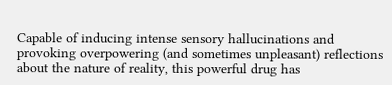Capable of inducing intense sensory hallucinations and provoking overpowering (and sometimes unpleasant) reflections about the nature of reality, this powerful drug has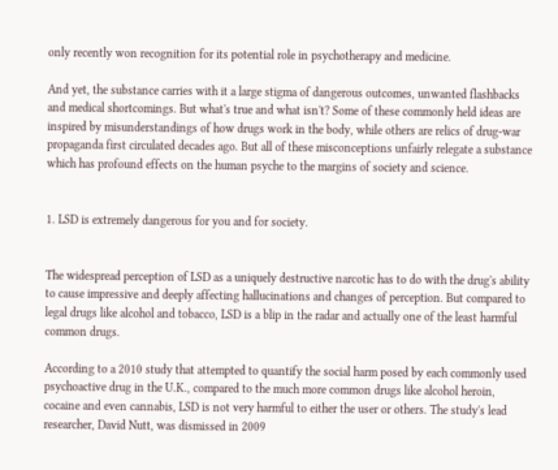only recently won recognition for its potential role in psychotherapy and medicine.

And yet, the substance carries with it a large stigma of dangerous outcomes, unwanted flashbacks and medical shortcomings. But what's true and what isn't? Some of these commonly held ideas are inspired by misunderstandings of how drugs work in the body, while others are relics of drug-war propaganda first circulated decades ago. But all of these misconceptions unfairly relegate a substance which has profound effects on the human psyche to the margins of society and science.


1. LSD is extremely dangerous for you and for society.


The widespread perception of LSD as a uniquely destructive narcotic has to do with the drug's ability to cause impressive and deeply affecting hallucinations and changes of perception. But compared to legal drugs like alcohol and tobacco, LSD is a blip in the radar and actually one of the least harmful common drugs.

According to a 2010 study that attempted to quantify the social harm posed by each commonly used psychoactive drug in the U.K., compared to the much more common drugs like alcohol heroin, cocaine and even cannabis, LSD is not very harmful to either the user or others. The study's lead researcher, David Nutt, was dismissed in 2009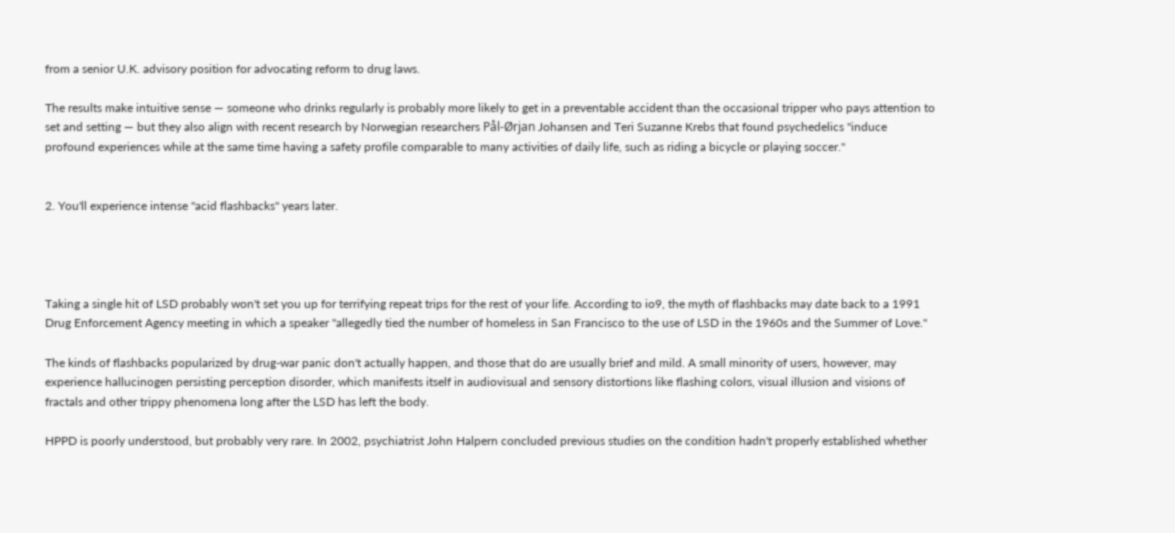from a senior U.K. advisory position for advocating reform to drug laws.

The results make intuitive sense — someone who drinks regularly is probably more likely to get in a preventable accident than the occasional tripper who pays attention to set and setting — but they also align with recent research by Norwegian researchers Pål-Ørjan Johansen and Teri Suzanne Krebs that found psychedelics "induce profound experiences while at the same time having a safety profile comparable to many activities of daily life, such as riding a bicycle or playing soccer."


2. You'll experience intense "acid flashbacks" years later.




Taking a single hit of LSD probably won't set you up for terrifying repeat trips for the rest of your life. According to io9, the myth of flashbacks may date back to a 1991 Drug Enforcement Agency meeting in which a speaker "allegedly tied the number of homeless in San Francisco to the use of LSD in the 1960s and the Summer of Love."

The kinds of flashbacks popularized by drug-war panic don't actually happen, and those that do are usually brief and mild. A small minority of users, however, may experience hallucinogen persisting perception disorder, which manifests itself in audiovisual and sensory distortions like flashing colors, visual illusion and visions of fractals and other trippy phenomena long after the LSD has left the body.

HPPD is poorly understood, but probably very rare. In 2002, psychiatrist John Halpern concluded previous studies on the condition hadn't properly established whether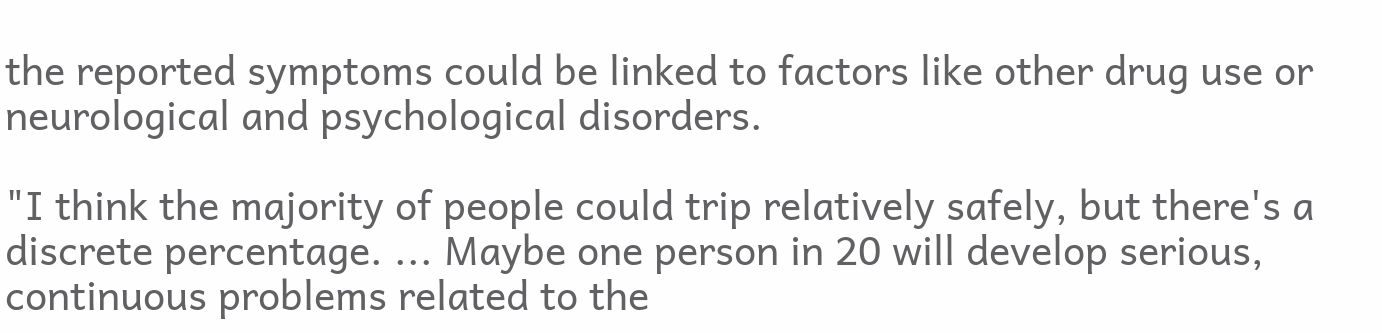the reported symptoms could be linked to factors like other drug use or neurological and psychological disorders.

"I think the majority of people could trip relatively safely, but there's a discrete percentage. ... Maybe one person in 20 will develop serious, continuous problems related to the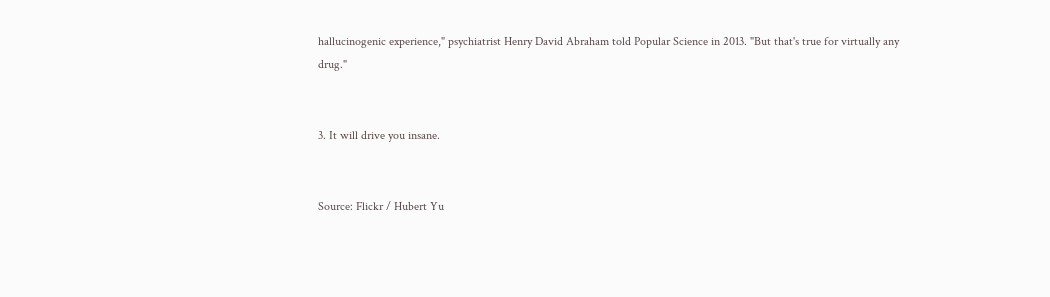hallucinogenic experience," psychiatrist Henry David Abraham told Popular Science in 2013. "But that's true for virtually any drug."


3. It will drive you insane.


Source: Flickr / Hubert Yu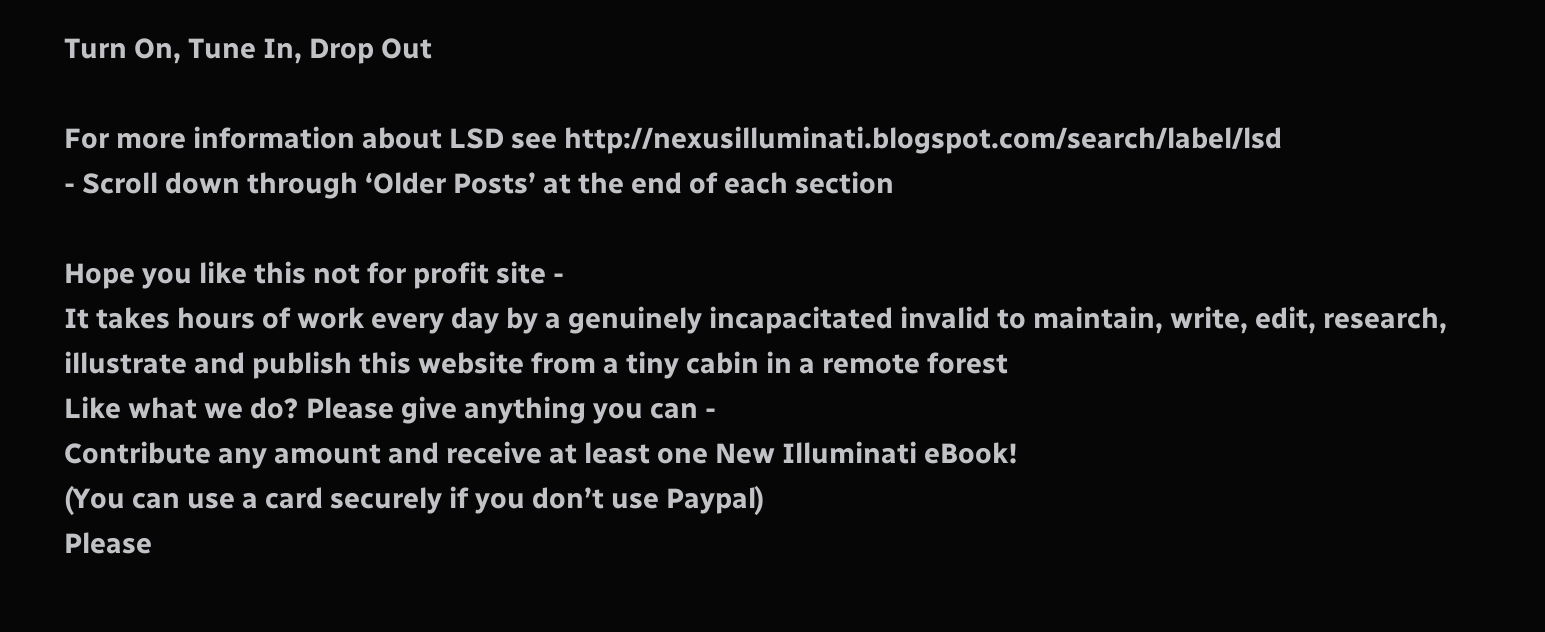Turn On, Tune In, Drop Out

For more information about LSD see http://nexusilluminati.blogspot.com/search/label/lsd
- Scroll down through ‘Older Posts’ at the end of each section

Hope you like this not for profit site -
It takes hours of work every day by a genuinely incapacitated invalid to maintain, write, edit, research, illustrate and publish this website from a tiny cabin in a remote forest
Like what we do? Please give anything you can -
Contribute any amount and receive at least one New Illuminati eBook!
(You can use a card securely if you don’t use Paypal)
Please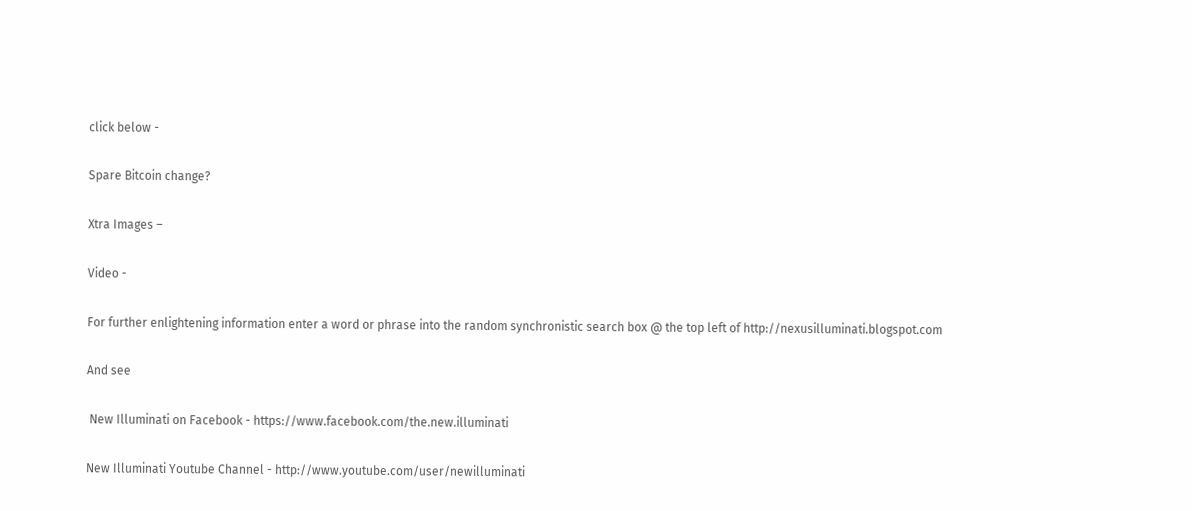click below -

Spare Bitcoin change?

Xtra Images –

Video -

For further enlightening information enter a word or phrase into the random synchronistic search box @ the top left of http://nexusilluminati.blogspot.com

And see

 New Illuminati on Facebook - https://www.facebook.com/the.new.illuminati

New Illuminati Youtube Channel - http://www.youtube.com/user/newilluminati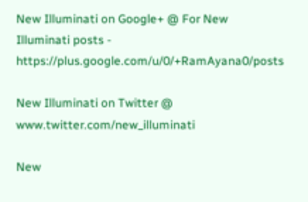New Illuminati on Google+ @ For New Illuminati posts - https://plus.google.com/u/0/+RamAyana0/posts

New Illuminati on Twitter @ www.twitter.com/new_illuminati

New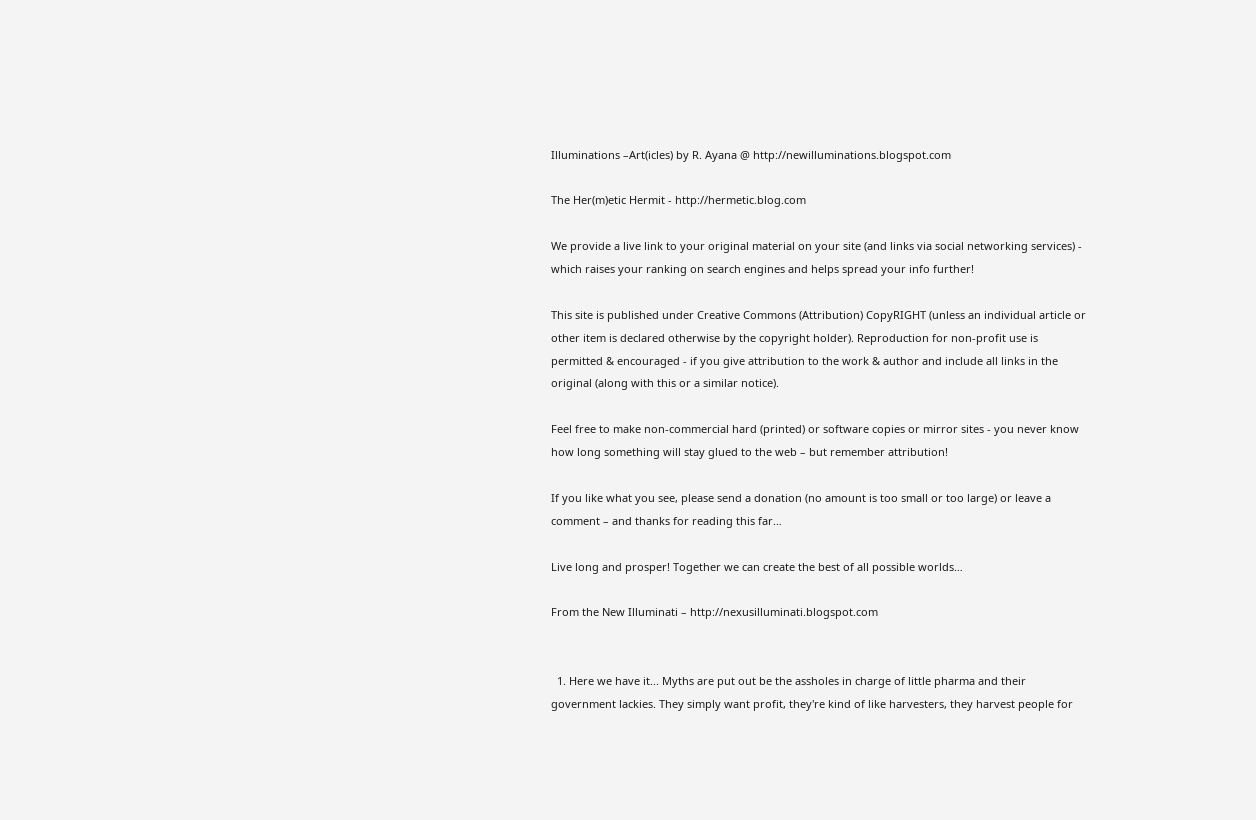Illuminations –Art(icles) by R. Ayana @ http://newilluminations.blogspot.com

The Her(m)etic Hermit - http://hermetic.blog.com

We provide a live link to your original material on your site (and links via social networking services) - which raises your ranking on search engines and helps spread your info further!

This site is published under Creative Commons (Attribution) CopyRIGHT (unless an individual article or other item is declared otherwise by the copyright holder). Reproduction for non-profit use is permitted & encouraged - if you give attribution to the work & author and include all links in the original (along with this or a similar notice).

Feel free to make non-commercial hard (printed) or software copies or mirror sites - you never know how long something will stay glued to the web – but remember attribution!

If you like what you see, please send a donation (no amount is too small or too large) or leave a comment – and thanks for reading this far…

Live long and prosper! Together we can create the best of all possible worlds…

From the New Illuminati – http://nexusilluminati.blogspot.com


  1. Here we have it... Myths are put out be the assholes in charge of little pharma and their government lackies. They simply want profit, they're kind of like harvesters, they harvest people for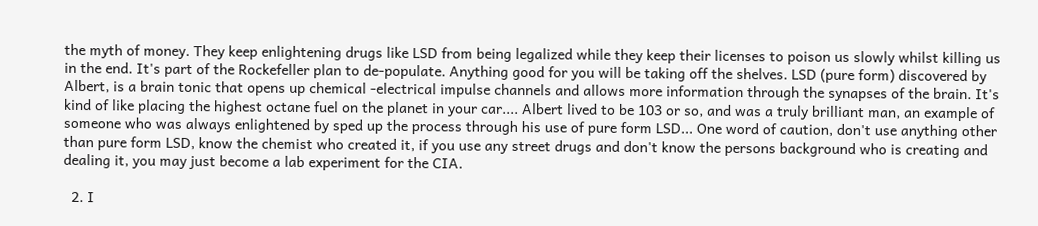the myth of money. They keep enlightening drugs like LSD from being legalized while they keep their licenses to poison us slowly whilst killing us in the end. It's part of the Rockefeller plan to de-populate. Anything good for you will be taking off the shelves. LSD (pure form) discovered by Albert, is a brain tonic that opens up chemical -electrical impulse channels and allows more information through the synapses of the brain. It's kind of like placing the highest octane fuel on the planet in your car.... Albert lived to be 103 or so, and was a truly brilliant man, an example of someone who was always enlightened by sped up the process through his use of pure form LSD... One word of caution, don't use anything other than pure form LSD, know the chemist who created it, if you use any street drugs and don't know the persons background who is creating and dealing it, you may just become a lab experiment for the CIA.

  2. I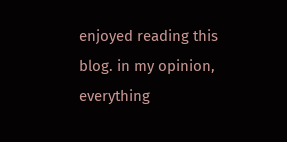enjoyed reading this blog. in my opinion, everything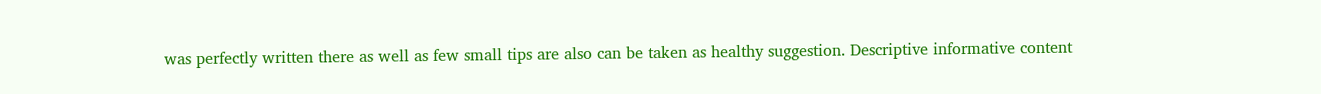was perfectly written there as well as few small tips are also can be taken as healthy suggestion. Descriptive informative content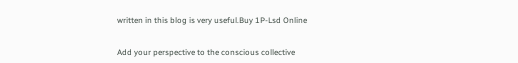written in this blog is very useful.Buy 1P-Lsd Online


Add your perspective to the conscious collective